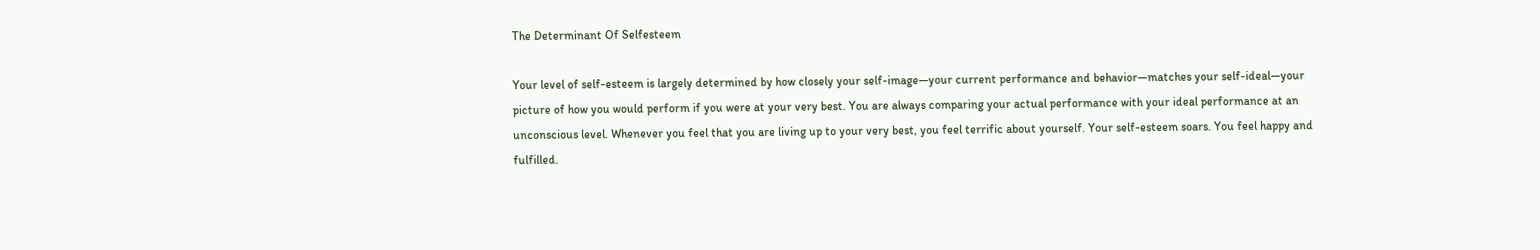The Determinant Of Selfesteem

Your level of self-esteem is largely determined by how closely your self-image—your current performance and behavior—matches your self-ideal—your picture of how you would perform if you were at your very best. You are always comparing your actual performance with your ideal performance at an unconscious level. Whenever you feel that you are living up to your very best, you feel terrific about yourself. Your self-esteem soars. You feel happy and fulfilled.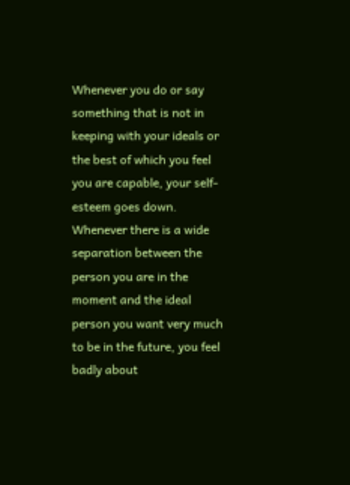Whenever you do or say something that is not in keeping with your ideals or the best of which you feel you are capable, your self-esteem goes down. Whenever there is a wide separation between the person you are in the moment and the ideal person you want very much to be in the future, you feel badly about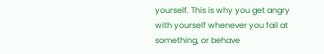yourself. This is why you get angry with yourself whenever you fail at something, or behave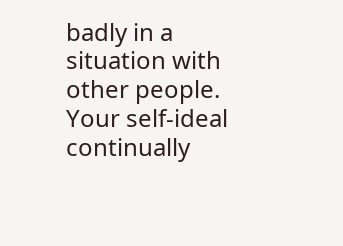badly in a situation with other people. Your self-ideal continually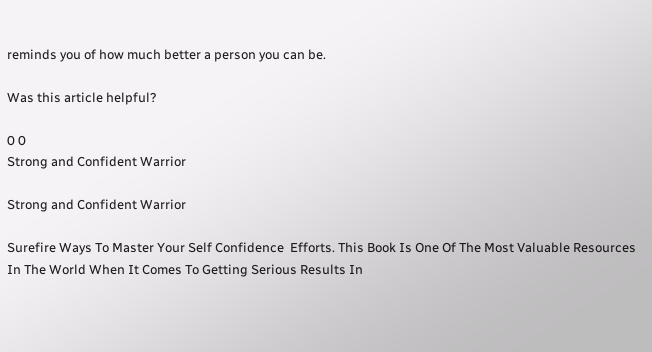reminds you of how much better a person you can be.

Was this article helpful?

0 0
Strong and Confident Warrior

Strong and Confident Warrior

Surefire Ways To Master Your Self Confidence  Efforts. This Book Is One Of The Most Valuable Resources In The World When It Comes To Getting Serious Results In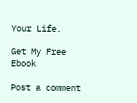Your Life.

Get My Free Ebook

Post a comment